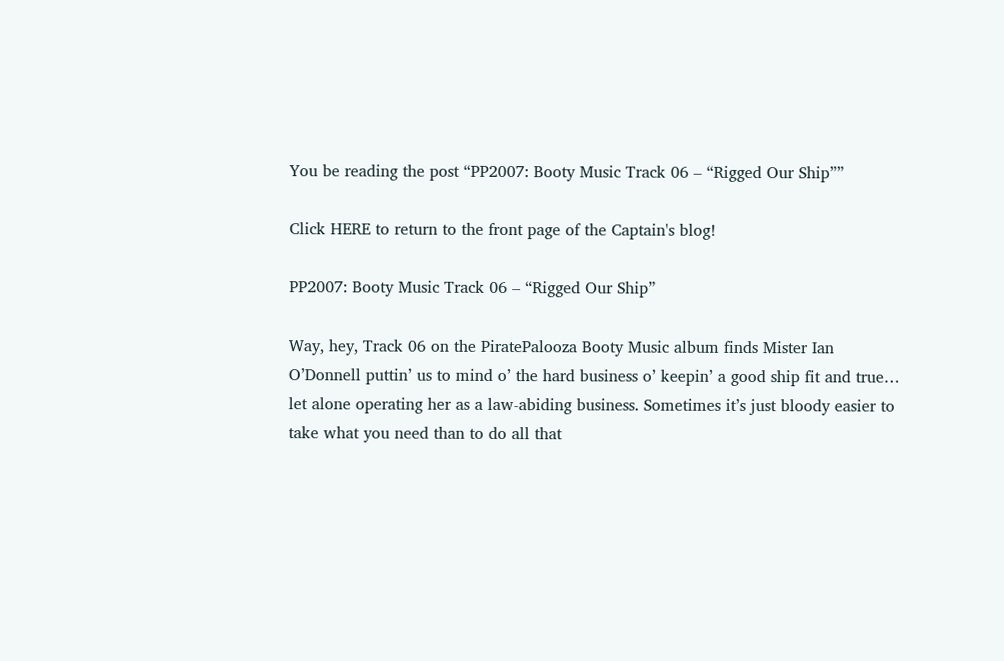You be reading the post “PP2007: Booty Music Track 06 – “Rigged Our Ship””

Click HERE to return to the front page of the Captain's blog!

PP2007: Booty Music Track 06 – “Rigged Our Ship”

Way, hey, Track 06 on the PiratePalooza Booty Music album finds Mister Ian O’Donnell puttin’ us to mind o’ the hard business o’ keepin’ a good ship fit and true… let alone operating her as a law-abiding business. Sometimes it’s just bloody easier to take what you need than to do all that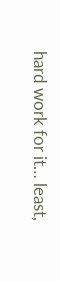hard work for it… least,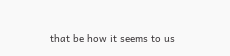that be how it seems to us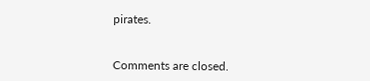pirates.


Comments are closed.